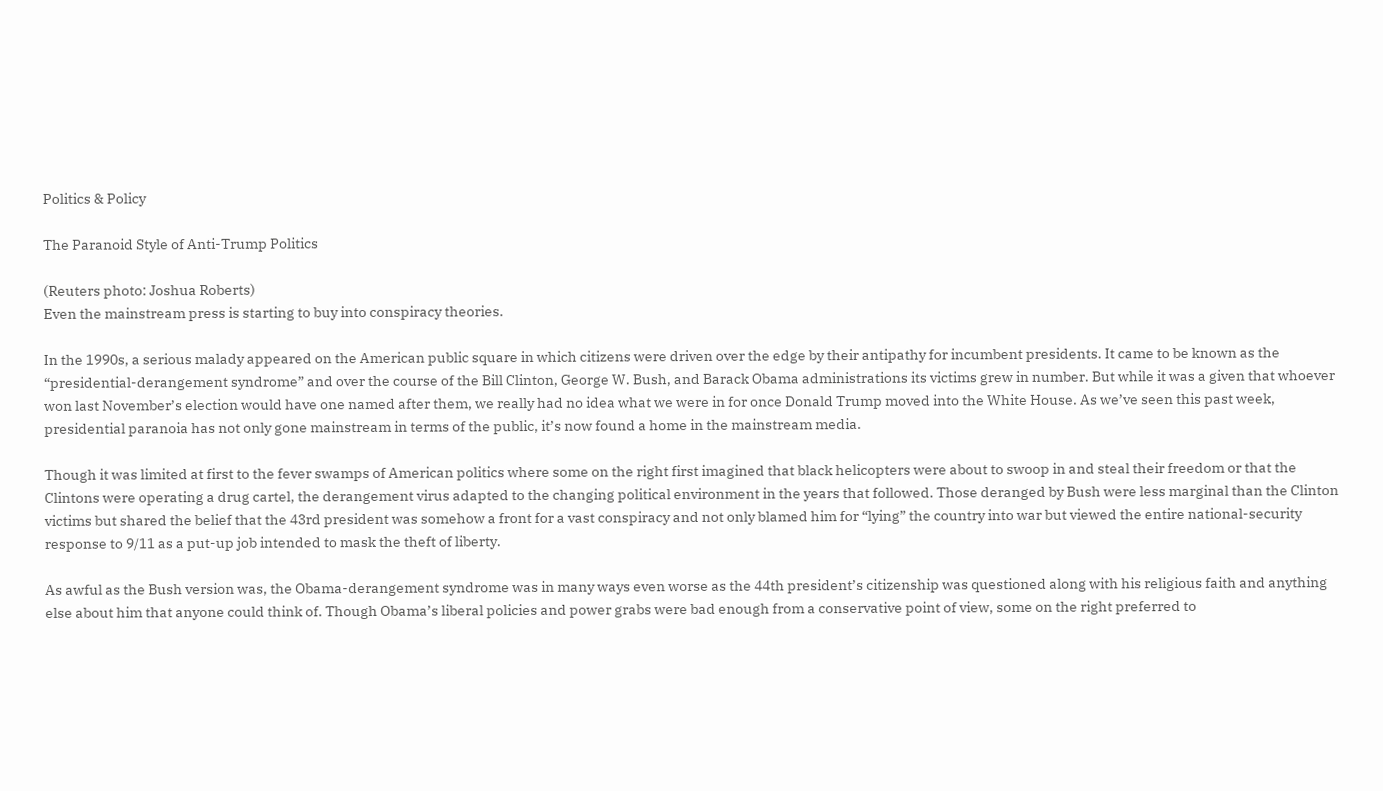Politics & Policy

The Paranoid Style of Anti-Trump Politics

(Reuters photo: Joshua Roberts)
Even the mainstream press is starting to buy into conspiracy theories.

In the 1990s, a serious malady appeared on the American public square in which citizens were driven over the edge by their antipathy for incumbent presidents. It came to be known as the “presidential-derangement syndrome” and over the course of the Bill Clinton, George W. Bush, and Barack Obama administrations its victims grew in number. But while it was a given that whoever won last November’s election would have one named after them, we really had no idea what we were in for once Donald Trump moved into the White House. As we’ve seen this past week, presidential paranoia has not only gone mainstream in terms of the public, it’s now found a home in the mainstream media.

Though it was limited at first to the fever swamps of American politics where some on the right first imagined that black helicopters were about to swoop in and steal their freedom or that the Clintons were operating a drug cartel, the derangement virus adapted to the changing political environment in the years that followed. Those deranged by Bush were less marginal than the Clinton victims but shared the belief that the 43rd president was somehow a front for a vast conspiracy and not only blamed him for “lying” the country into war but viewed the entire national-security response to 9/11 as a put-up job intended to mask the theft of liberty.

As awful as the Bush version was, the Obama-derangement syndrome was in many ways even worse as the 44th president’s citizenship was questioned along with his religious faith and anything else about him that anyone could think of. Though Obama’s liberal policies and power grabs were bad enough from a conservative point of view, some on the right preferred to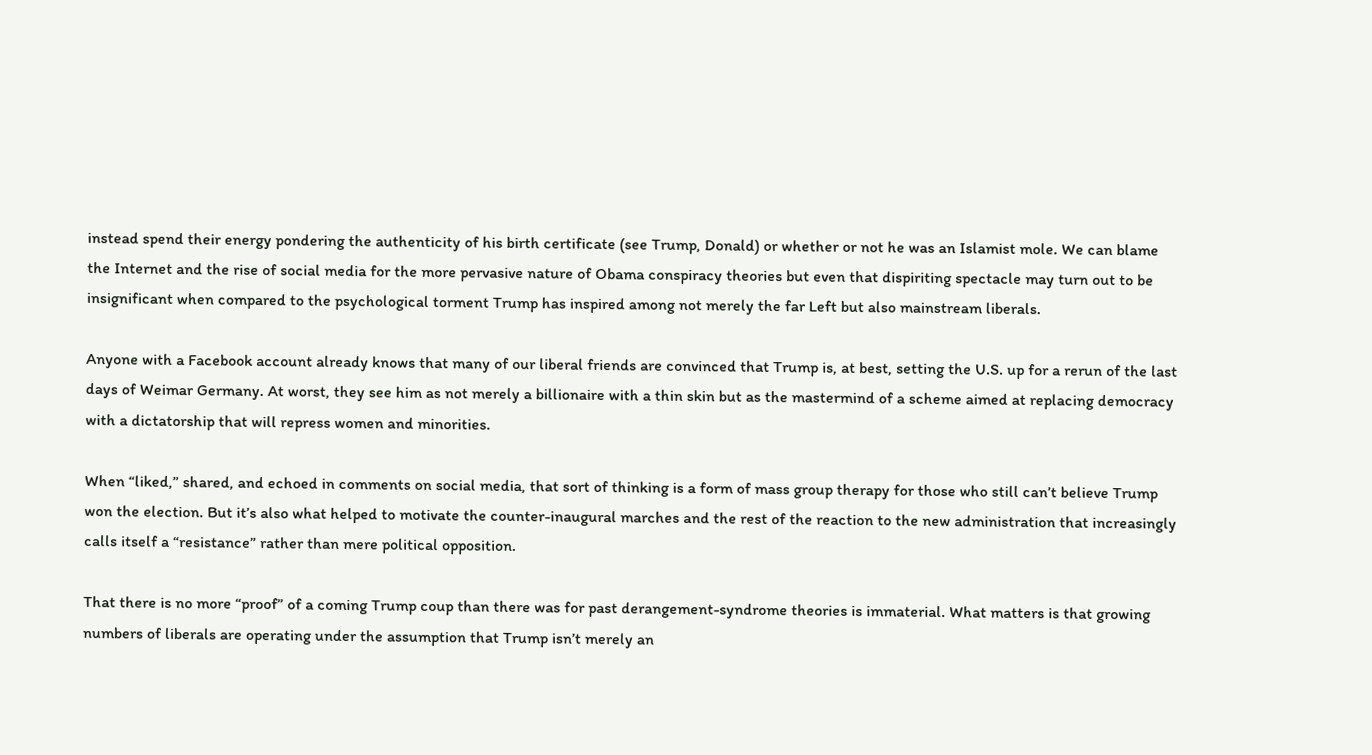instead spend their energy pondering the authenticity of his birth certificate (see Trump, Donald) or whether or not he was an Islamist mole. We can blame the Internet and the rise of social media for the more pervasive nature of Obama conspiracy theories but even that dispiriting spectacle may turn out to be insignificant when compared to the psychological torment Trump has inspired among not merely the far Left but also mainstream liberals.

Anyone with a Facebook account already knows that many of our liberal friends are convinced that Trump is, at best, setting the U.S. up for a rerun of the last days of Weimar Germany. At worst, they see him as not merely a billionaire with a thin skin but as the mastermind of a scheme aimed at replacing democracy with a dictatorship that will repress women and minorities.

When “liked,” shared, and echoed in comments on social media, that sort of thinking is a form of mass group therapy for those who still can’t believe Trump won the election. But it’s also what helped to motivate the counter-inaugural marches and the rest of the reaction to the new administration that increasingly calls itself a “resistance” rather than mere political opposition.

That there is no more “proof” of a coming Trump coup than there was for past derangement-syndrome theories is immaterial. What matters is that growing numbers of liberals are operating under the assumption that Trump isn’t merely an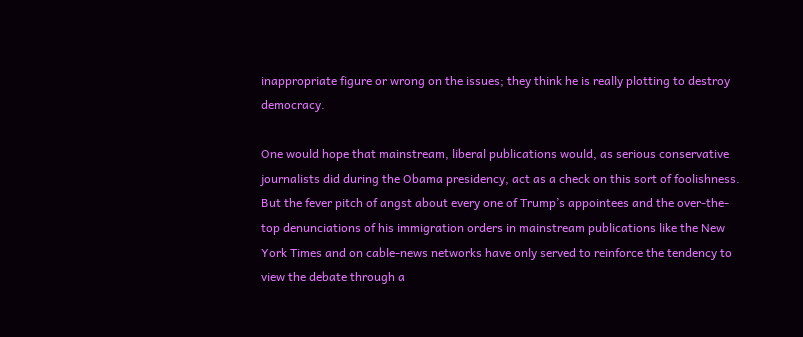inappropriate figure or wrong on the issues; they think he is really plotting to destroy democracy.

One would hope that mainstream, liberal publications would, as serious conservative journalists did during the Obama presidency, act as a check on this sort of foolishness. But the fever pitch of angst about every one of Trump’s appointees and the over-the-top denunciations of his immigration orders in mainstream publications like the New York Times and on cable-news networks have only served to reinforce the tendency to view the debate through a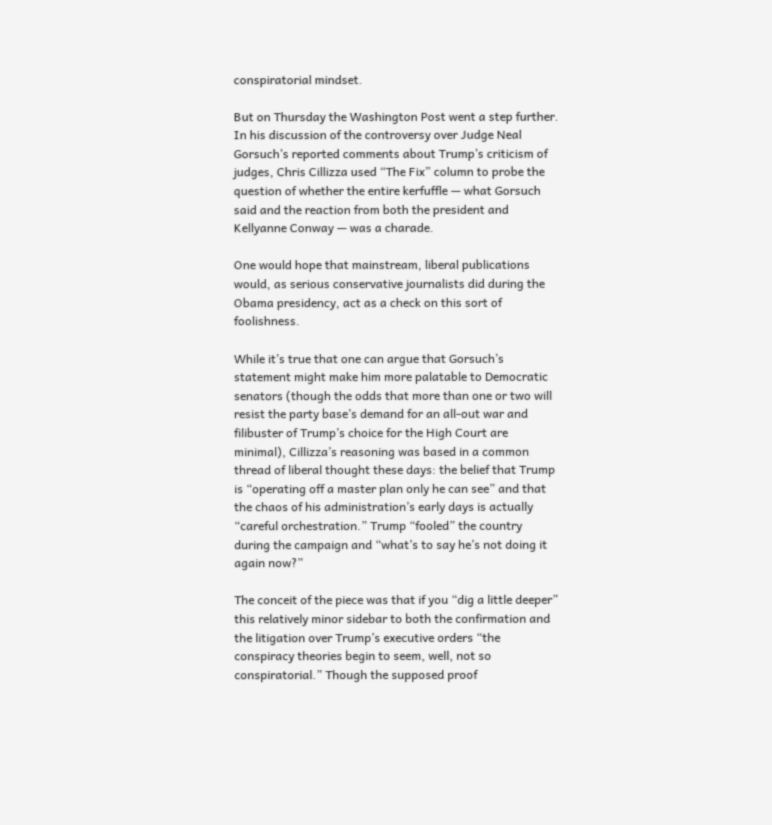conspiratorial mindset.

But on Thursday the Washington Post went a step further. In his discussion of the controversy over Judge Neal Gorsuch’s reported comments about Trump’s criticism of judges, Chris Cillizza used “The Fix” column to probe the question of whether the entire kerfuffle — what Gorsuch said and the reaction from both the president and Kellyanne Conway — was a charade.

One would hope that mainstream, liberal publications would, as serious conservative journalists did during the Obama presidency, act as a check on this sort of foolishness.

While it’s true that one can argue that Gorsuch’s statement might make him more palatable to Democratic senators (though the odds that more than one or two will resist the party base’s demand for an all-out war and filibuster of Trump’s choice for the High Court are minimal), Cillizza’s reasoning was based in a common thread of liberal thought these days: the belief that Trump is “operating off a master plan only he can see” and that the chaos of his administration’s early days is actually “careful orchestration.” Trump “fooled” the country during the campaign and “what’s to say he’s not doing it again now?”

The conceit of the piece was that if you “dig a little deeper” this relatively minor sidebar to both the confirmation and the litigation over Trump’s executive orders “the conspiracy theories begin to seem, well, not so conspiratorial.” Though the supposed proof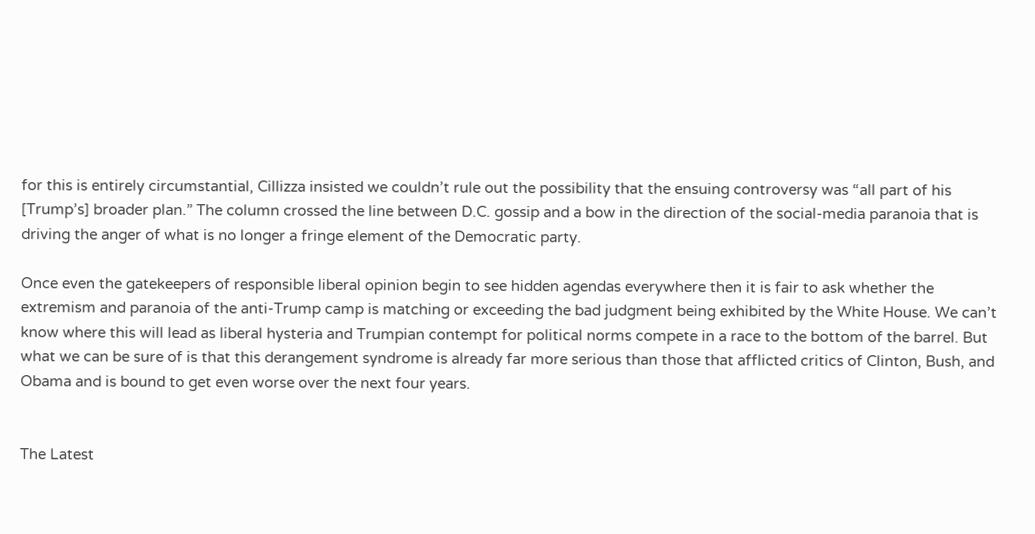for this is entirely circumstantial, Cillizza insisted we couldn’t rule out the possibility that the ensuing controversy was “all part of his [Trump’s] broader plan.” The column crossed the line between D.C. gossip and a bow in the direction of the social-media paranoia that is driving the anger of what is no longer a fringe element of the Democratic party.

Once even the gatekeepers of responsible liberal opinion begin to see hidden agendas everywhere then it is fair to ask whether the extremism and paranoia of the anti-Trump camp is matching or exceeding the bad judgment being exhibited by the White House. We can’t know where this will lead as liberal hysteria and Trumpian contempt for political norms compete in a race to the bottom of the barrel. But what we can be sure of is that this derangement syndrome is already far more serious than those that afflicted critics of Clinton, Bush, and Obama and is bound to get even worse over the next four years.


The Latest